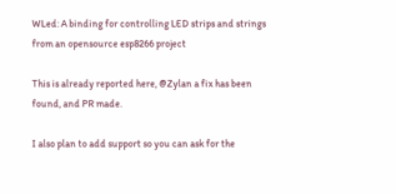WLed: A binding for controlling LED strips and strings from an opensource esp8266 project

This is already reported here, @Zylan a fix has been found, and PR made.

I also plan to add support so you can ask for the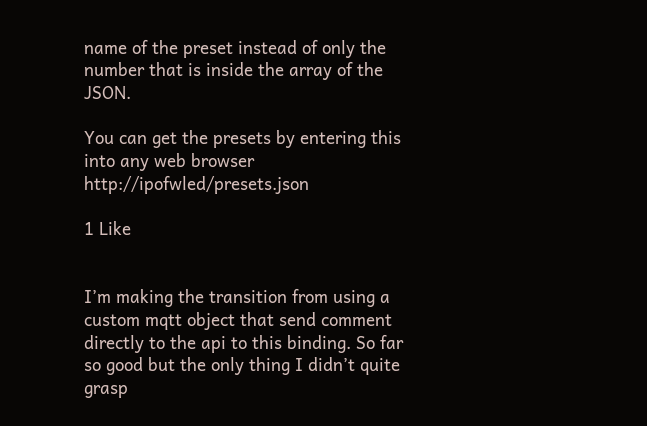name of the preset instead of only the number that is inside the array of the JSON.

You can get the presets by entering this into any web browser http://ipofwled/presets.json

1 Like


I’m making the transition from using a custom mqtt object that send comment directly to the api to this binding. So far so good but the only thing I didn’t quite grasp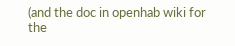(and the doc in openhab wiki for the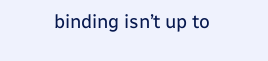binding isn’t up to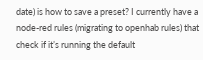date) is how to save a preset? I currently have a node-red rules (migrating to openhab rules) that check if it’s running the default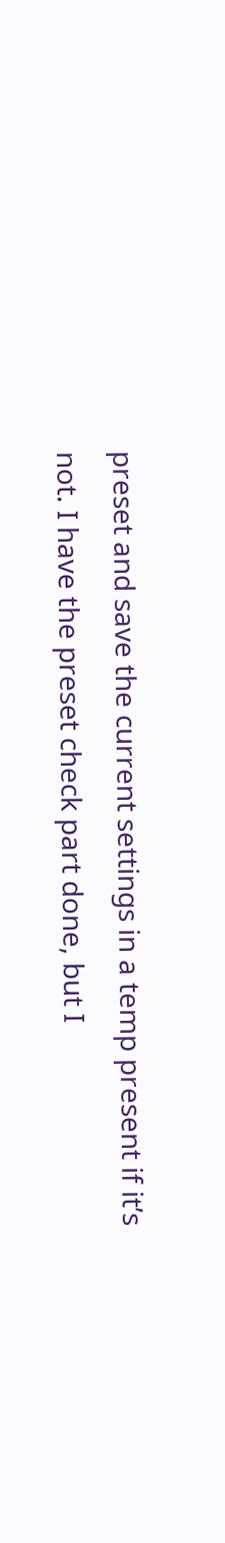preset and save the current settings in a temp present if it’s not. I have the preset check part done, but I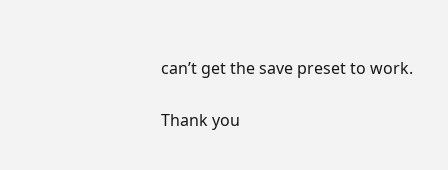can’t get the save preset to work.

Thank you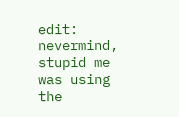edit: nevermind, stupid me was using the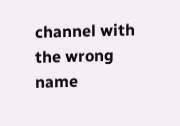channel with the wrong name